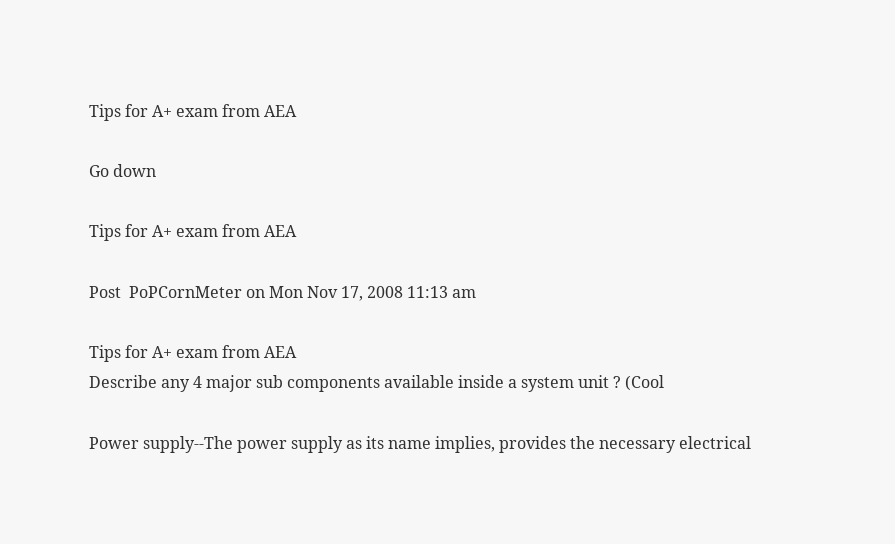Tips for A+ exam from AEA

Go down

Tips for A+ exam from AEA

Post  PoPCornMeter on Mon Nov 17, 2008 11:13 am

Tips for A+ exam from AEA
Describe any 4 major sub components available inside a system unit ? (Cool

Power supply--The power supply as its name implies, provides the necessary electrical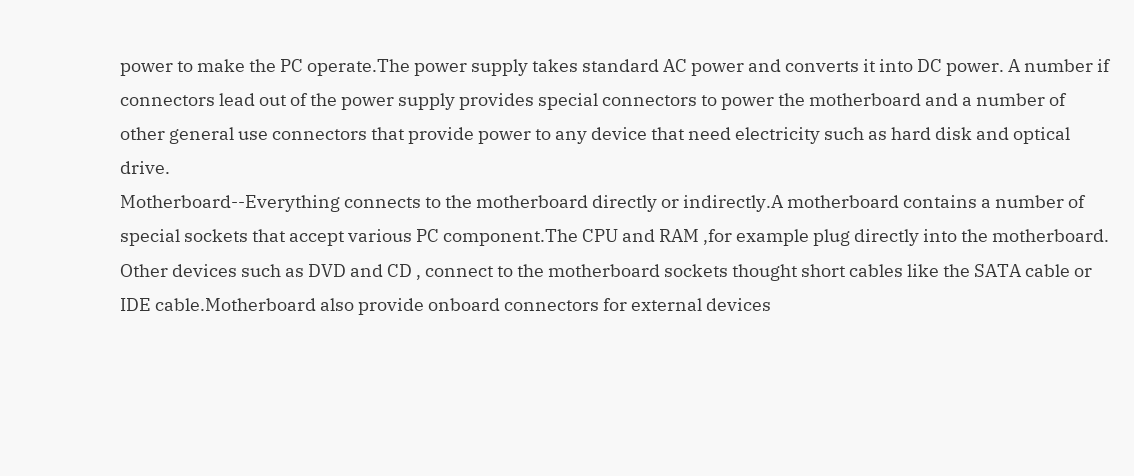power to make the PC operate.The power supply takes standard AC power and converts it into DC power. A number if connectors lead out of the power supply provides special connectors to power the motherboard and a number of other general use connectors that provide power to any device that need electricity such as hard disk and optical drive.
Motherboard--Everything connects to the motherboard directly or indirectly.A motherboard contains a number of special sockets that accept various PC component.The CPU and RAM ,for example plug directly into the motherboard. Other devices such as DVD and CD , connect to the motherboard sockets thought short cables like the SATA cable or IDE cable.Motherboard also provide onboard connectors for external devices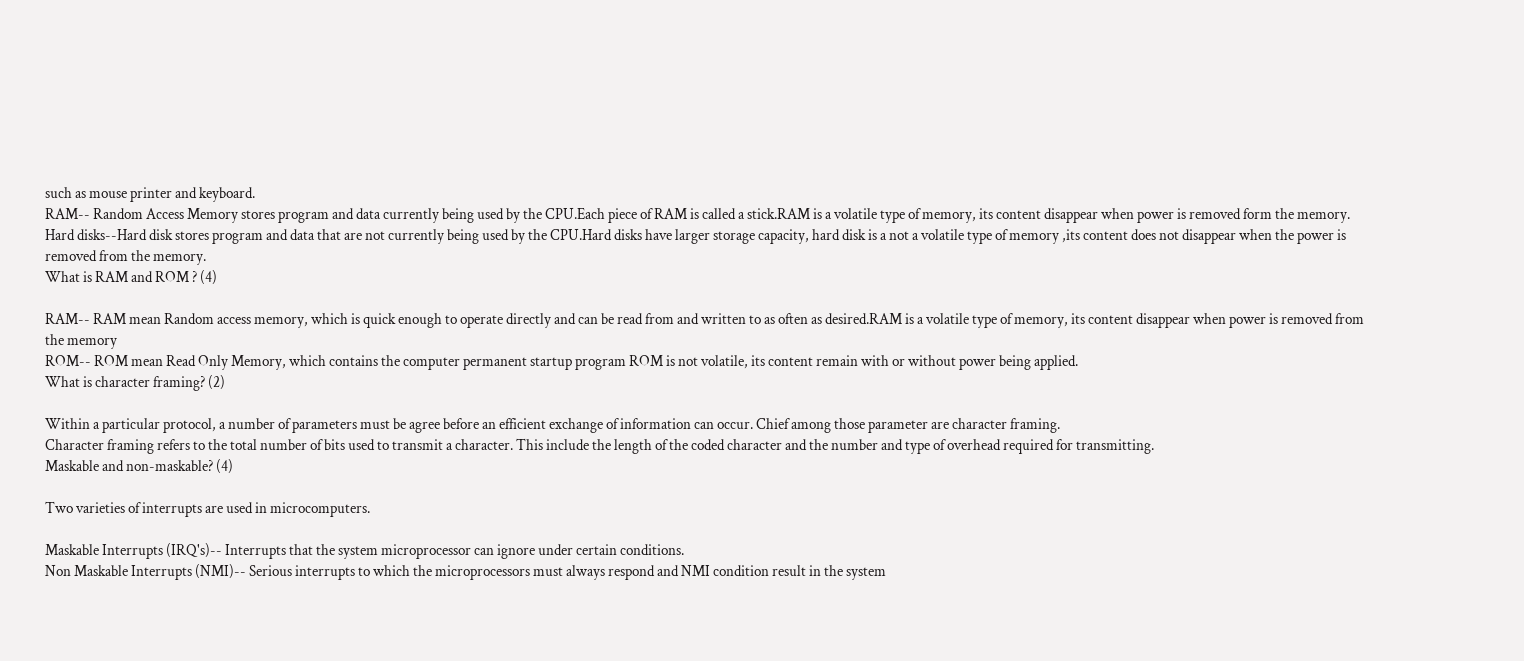such as mouse printer and keyboard.
RAM-- Random Access Memory stores program and data currently being used by the CPU.Each piece of RAM is called a stick.RAM is a volatile type of memory, its content disappear when power is removed form the memory.
Hard disks--Hard disk stores program and data that are not currently being used by the CPU.Hard disks have larger storage capacity, hard disk is a not a volatile type of memory ,its content does not disappear when the power is removed from the memory.
What is RAM and ROM ? (4)

RAM-- RAM mean Random access memory, which is quick enough to operate directly and can be read from and written to as often as desired.RAM is a volatile type of memory, its content disappear when power is removed from the memory
ROM-- ROM mean Read Only Memory, which contains the computer permanent startup program ROM is not volatile, its content remain with or without power being applied.
What is character framing? (2)

Within a particular protocol, a number of parameters must be agree before an efficient exchange of information can occur. Chief among those parameter are character framing.
Character framing refers to the total number of bits used to transmit a character. This include the length of the coded character and the number and type of overhead required for transmitting.
Maskable and non-maskable? (4)

Two varieties of interrupts are used in microcomputers.

Maskable Interrupts (IRQ's)-- Interrupts that the system microprocessor can ignore under certain conditions.
Non Maskable Interrupts (NMI)-- Serious interrupts to which the microprocessors must always respond and NMI condition result in the system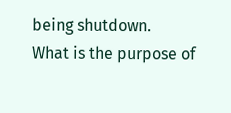being shutdown.
What is the purpose of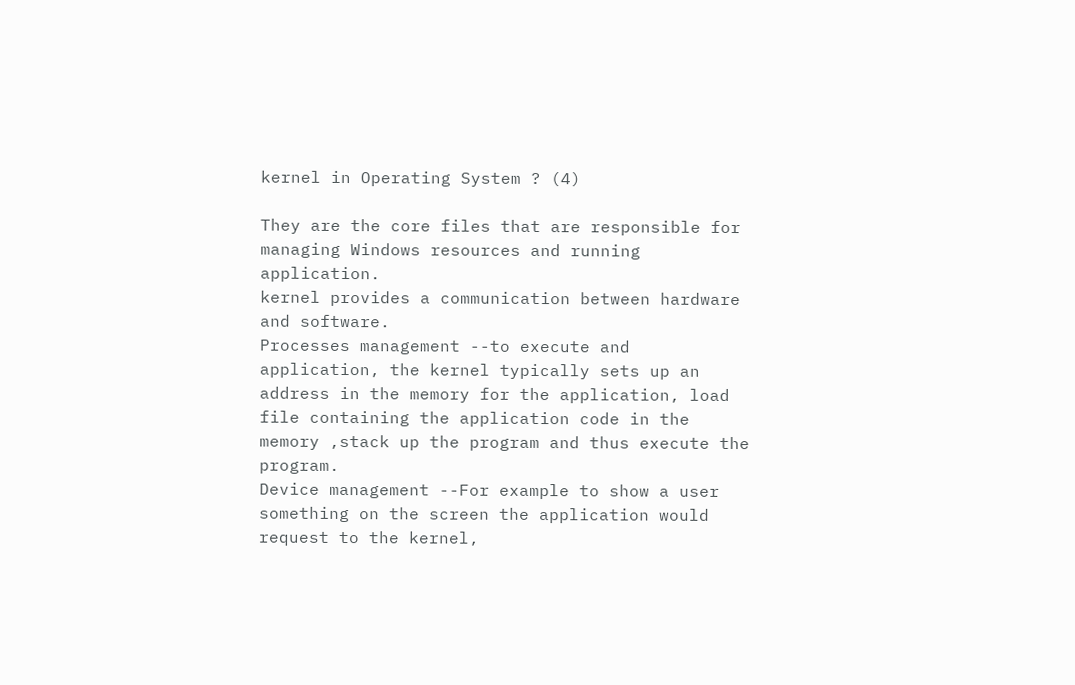kernel in Operating System ? (4)

They are the core files that are responsible for managing Windows resources and running application.
kernel provides a communication between hardware and software.
Processes management --to execute and application, the kernel typically sets up an address in the memory for the application, load file containing the application code in the memory ,stack up the program and thus execute the program.
Device management --For example to show a user something on the screen the application would request to the kernel,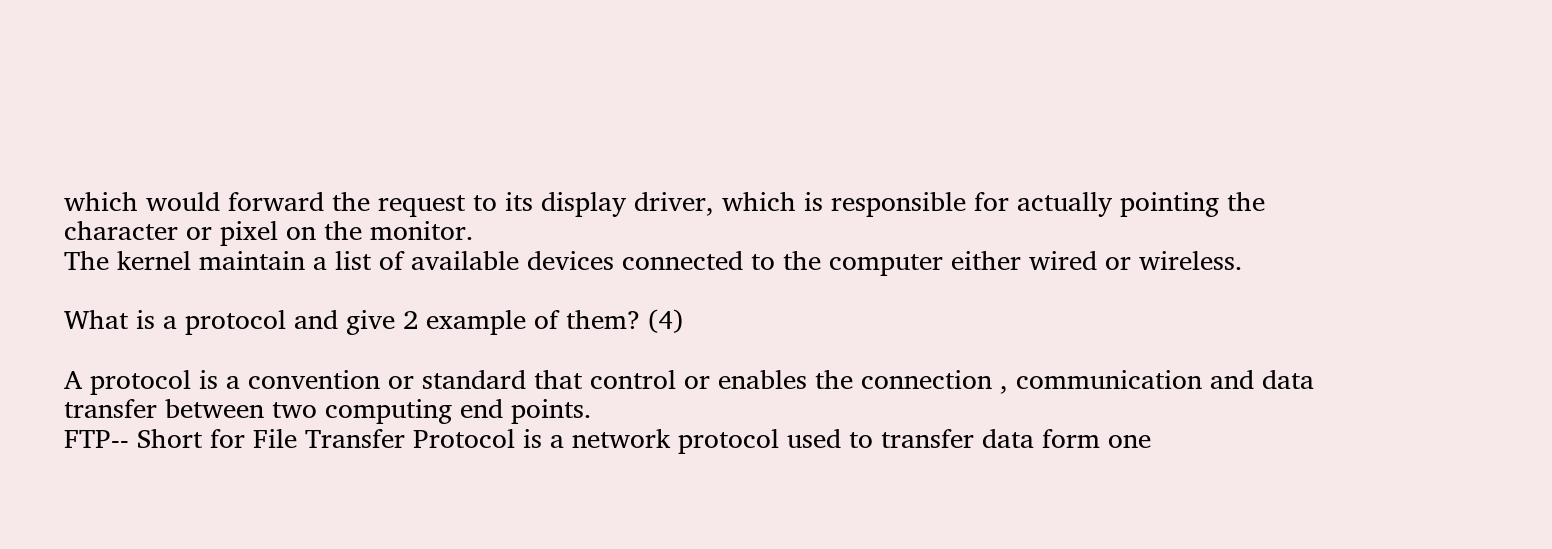which would forward the request to its display driver, which is responsible for actually pointing the character or pixel on the monitor.
The kernel maintain a list of available devices connected to the computer either wired or wireless.

What is a protocol and give 2 example of them? (4)

A protocol is a convention or standard that control or enables the connection , communication and data transfer between two computing end points.
FTP-- Short for File Transfer Protocol is a network protocol used to transfer data form one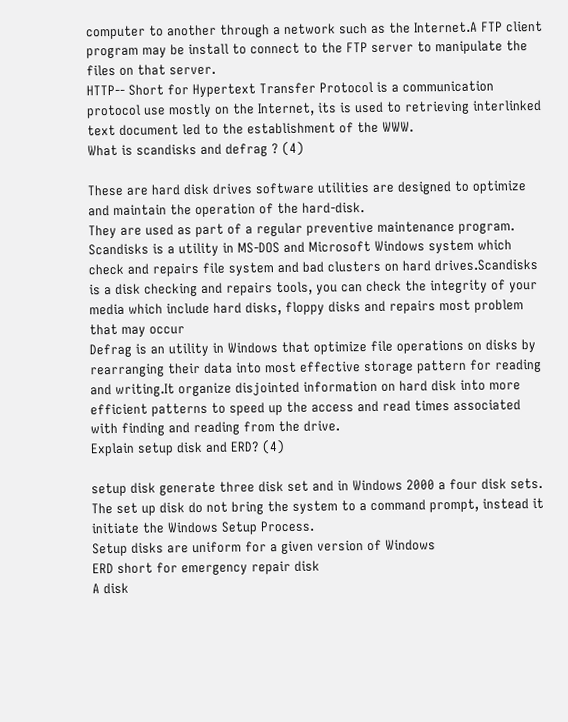computer to another through a network such as the Internet.A FTP client program may be install to connect to the FTP server to manipulate the files on that server.
HTTP-- Short for Hypertext Transfer Protocol is a communication protocol use mostly on the Internet, its is used to retrieving interlinked text document led to the establishment of the WWW.
What is scandisks and defrag ? (4)

These are hard disk drives software utilities are designed to optimize and maintain the operation of the hard-disk.
They are used as part of a regular preventive maintenance program.
Scandisks is a utility in MS-DOS and Microsoft Windows system which check and repairs file system and bad clusters on hard drives.Scandisks is a disk checking and repairs tools, you can check the integrity of your media which include hard disks, floppy disks and repairs most problem that may occur
Defrag is an utility in Windows that optimize file operations on disks by rearranging their data into most effective storage pattern for reading and writing.It organize disjointed information on hard disk into more efficient patterns to speed up the access and read times associated with finding and reading from the drive.
Explain setup disk and ERD? (4)

setup disk generate three disk set and in Windows 2000 a four disk sets.
The set up disk do not bring the system to a command prompt, instead it initiate the Windows Setup Process.
Setup disks are uniform for a given version of Windows
ERD short for emergency repair disk
A disk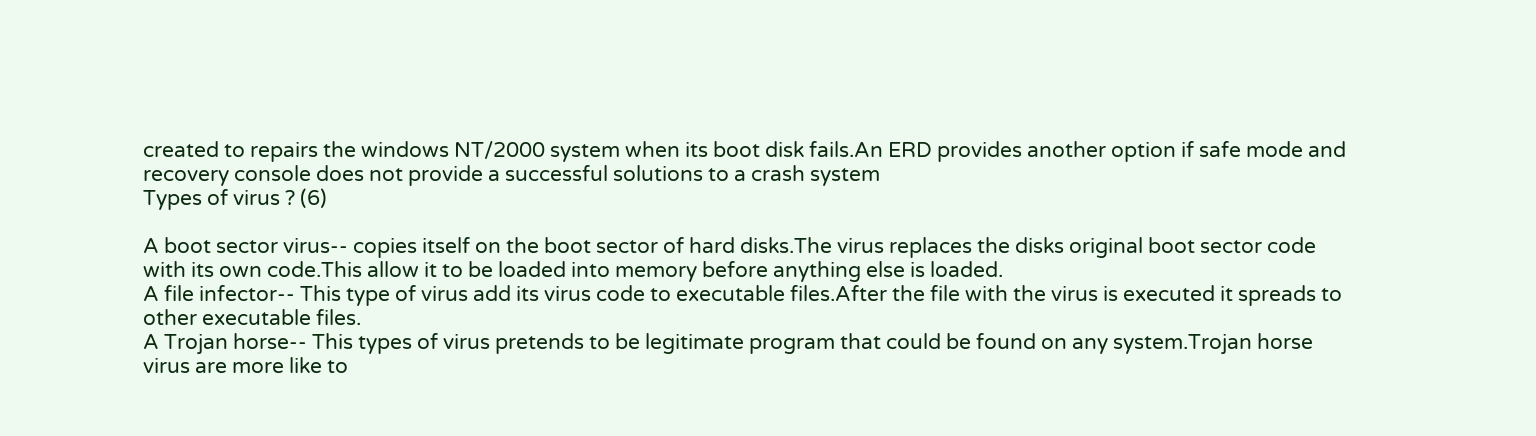created to repairs the windows NT/2000 system when its boot disk fails.An ERD provides another option if safe mode and recovery console does not provide a successful solutions to a crash system
Types of virus ? (6)

A boot sector virus-- copies itself on the boot sector of hard disks.The virus replaces the disks original boot sector code with its own code.This allow it to be loaded into memory before anything else is loaded.
A file infector-- This type of virus add its virus code to executable files.After the file with the virus is executed it spreads to other executable files.
A Trojan horse-- This types of virus pretends to be legitimate program that could be found on any system.Trojan horse virus are more like to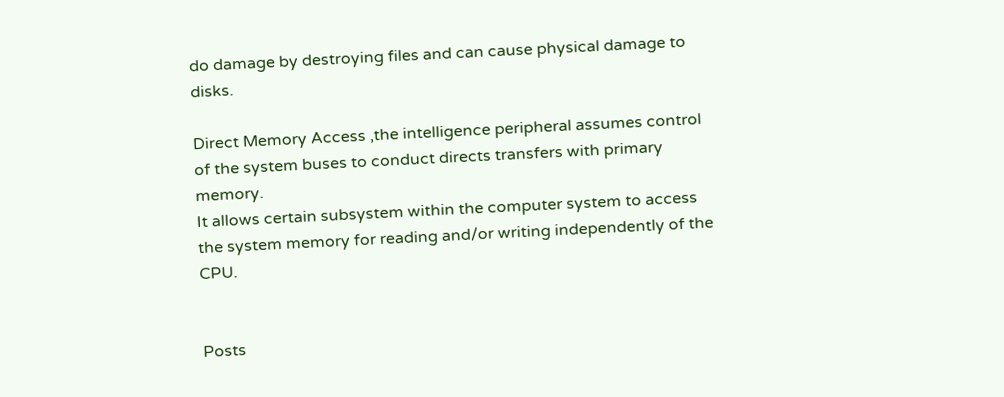do damage by destroying files and can cause physical damage to disks.

Direct Memory Access ,the intelligence peripheral assumes control of the system buses to conduct directs transfers with primary memory.
It allows certain subsystem within the computer system to access the system memory for reading and/or writing independently of the CPU.


Posts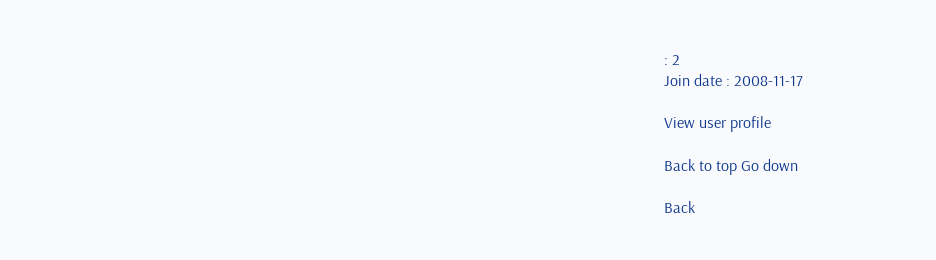: 2
Join date : 2008-11-17

View user profile

Back to top Go down

Back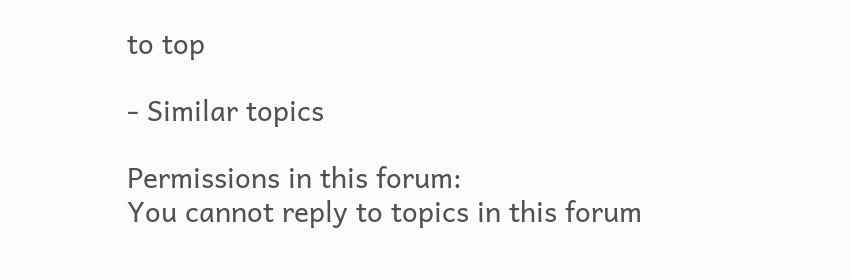to top

- Similar topics

Permissions in this forum:
You cannot reply to topics in this forum